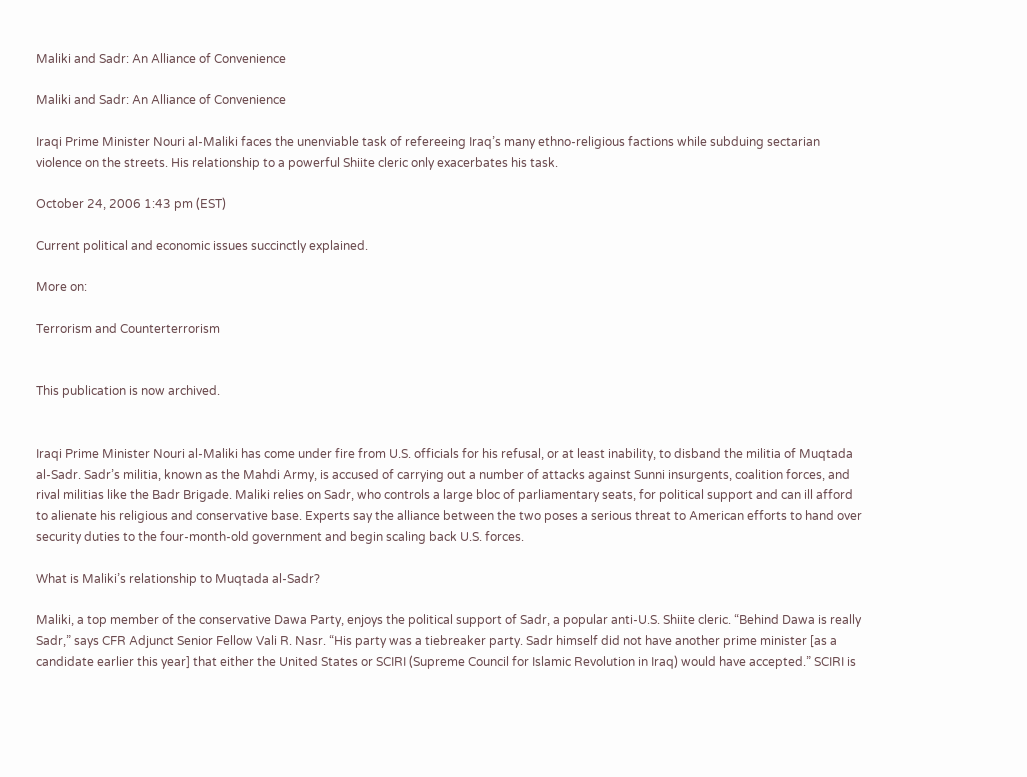Maliki and Sadr: An Alliance of Convenience

Maliki and Sadr: An Alliance of Convenience

Iraqi Prime Minister Nouri al-Maliki faces the unenviable task of refereeing Iraq’s many ethno-religious factions while subduing sectarian violence on the streets. His relationship to a powerful Shiite cleric only exacerbates his task.

October 24, 2006 1:43 pm (EST)

Current political and economic issues succinctly explained.

More on:

Terrorism and Counterterrorism


This publication is now archived.


Iraqi Prime Minister Nouri al-Maliki has come under fire from U.S. officials for his refusal, or at least inability, to disband the militia of Muqtada al-Sadr. Sadr’s militia, known as the Mahdi Army, is accused of carrying out a number of attacks against Sunni insurgents, coalition forces, and rival militias like the Badr Brigade. Maliki relies on Sadr, who controls a large bloc of parliamentary seats, for political support and can ill afford to alienate his religious and conservative base. Experts say the alliance between the two poses a serious threat to American efforts to hand over security duties to the four-month-old government and begin scaling back U.S. forces.

What is Maliki’s relationship to Muqtada al-Sadr?

Maliki, a top member of the conservative Dawa Party, enjoys the political support of Sadr, a popular anti-U.S. Shiite cleric. “Behind Dawa is really Sadr,” says CFR Adjunct Senior Fellow Vali R. Nasr. “His party was a tiebreaker party. Sadr himself did not have another prime minister [as a candidate earlier this year] that either the United States or SCIRI (Supreme Council for Islamic Revolution in Iraq) would have accepted.” SCIRI is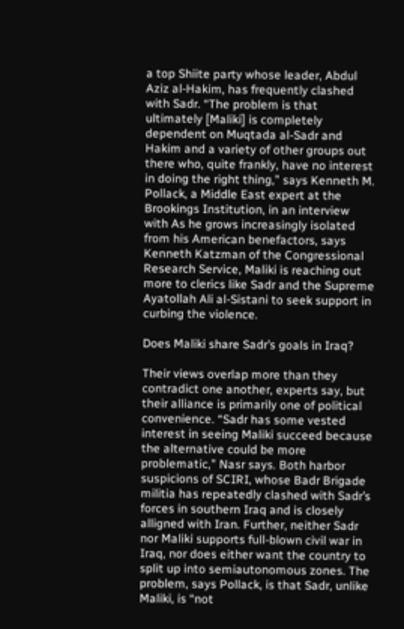a top Shiite party whose leader, Abdul Aziz al-Hakim, has frequently clashed with Sadr. “The problem is that ultimately [Maliki] is completely dependent on Muqtada al-Sadr and Hakim and a variety of other groups out there who, quite frankly, have no interest in doing the right thing,” says Kenneth M. Pollack, a Middle East expert at the Brookings Institution, in an interview with As he grows increasingly isolated from his American benefactors, says Kenneth Katzman of the Congressional Research Service, Maliki is reaching out more to clerics like Sadr and the Supreme Ayatollah Ali al-Sistani to seek support in curbing the violence.

Does Maliki share Sadr’s goals in Iraq?

Their views overlap more than they contradict one another, experts say, but their alliance is primarily one of political convenience. “Sadr has some vested interest in seeing Maliki succeed because the alternative could be more problematic,” Nasr says. Both harbor suspicions of SCIRI, whose Badr Brigade militia has repeatedly clashed with Sadr’s forces in southern Iraq and is closely alligned with Iran. Further, neither Sadr nor Maliki supports full-blown civil war in Iraq, nor does either want the country to split up into semiautonomous zones. The problem, says Pollack, is that Sadr, unlike Maliki, is “not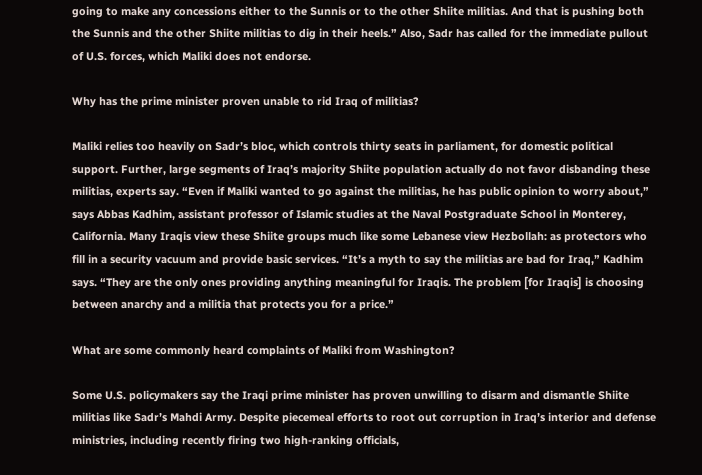going to make any concessions either to the Sunnis or to the other Shiite militias. And that is pushing both the Sunnis and the other Shiite militias to dig in their heels.” Also, Sadr has called for the immediate pullout of U.S. forces, which Maliki does not endorse.

Why has the prime minister proven unable to rid Iraq of militias?

Maliki relies too heavily on Sadr’s bloc, which controls thirty seats in parliament, for domestic political support. Further, large segments of Iraq’s majority Shiite population actually do not favor disbanding these militias, experts say. “Even if Maliki wanted to go against the militias, he has public opinion to worry about,” says Abbas Kadhim, assistant professor of Islamic studies at the Naval Postgraduate School in Monterey, California. Many Iraqis view these Shiite groups much like some Lebanese view Hezbollah: as protectors who fill in a security vacuum and provide basic services. “It’s a myth to say the militias are bad for Iraq,” Kadhim says. “They are the only ones providing anything meaningful for Iraqis. The problem [for Iraqis] is choosing between anarchy and a militia that protects you for a price.”

What are some commonly heard complaints of Maliki from Washington?

Some U.S. policymakers say the Iraqi prime minister has proven unwilling to disarm and dismantle Shiite militias like Sadr’s Mahdi Army. Despite piecemeal efforts to root out corruption in Iraq’s interior and defense ministries, including recently firing two high-ranking officials,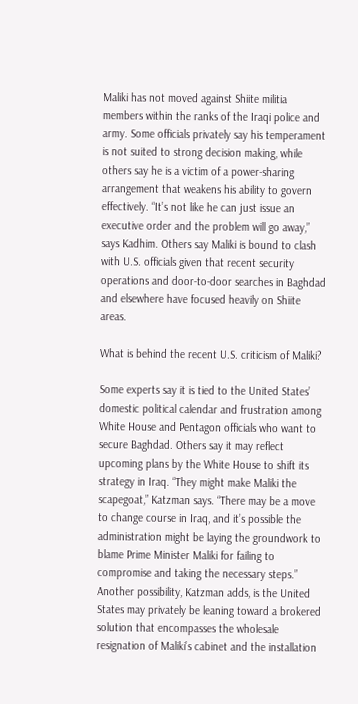Maliki has not moved against Shiite militia members within the ranks of the Iraqi police and army. Some officials privately say his temperament is not suited to strong decision making, while others say he is a victim of a power-sharing arrangement that weakens his ability to govern effectively. “It’s not like he can just issue an executive order and the problem will go away,” says Kadhim. Others say Maliki is bound to clash with U.S. officials given that recent security operations and door-to-door searches in Baghdad and elsewhere have focused heavily on Shiite areas.

What is behind the recent U.S. criticism of Maliki?

Some experts say it is tied to the United States’ domestic political calendar and frustration among White House and Pentagon officials who want to secure Baghdad. Others say it may reflect upcoming plans by the White House to shift its strategy in Iraq. “They might make Maliki the scapegoat,” Katzman says. “There may be a move to change course in Iraq, and it’s possible the administration might be laying the groundwork to blame Prime Minister Maliki for failing to compromise and taking the necessary steps.” Another possibility, Katzman adds, is the United States may privately be leaning toward a brokered solution that encompasses the wholesale resignation of Maliki’s cabinet and the installation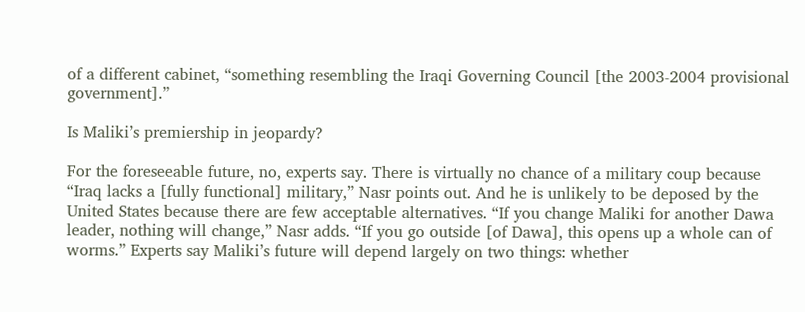of a different cabinet, “something resembling the Iraqi Governing Council [the 2003-2004 provisional government].”

Is Maliki’s premiership in jeopardy?

For the foreseeable future, no, experts say. There is virtually no chance of a military coup because “Iraq lacks a [fully functional] military,” Nasr points out. And he is unlikely to be deposed by the United States because there are few acceptable alternatives. “If you change Maliki for another Dawa leader, nothing will change,” Nasr adds. “If you go outside [of Dawa], this opens up a whole can of worms.” Experts say Maliki’s future will depend largely on two things: whether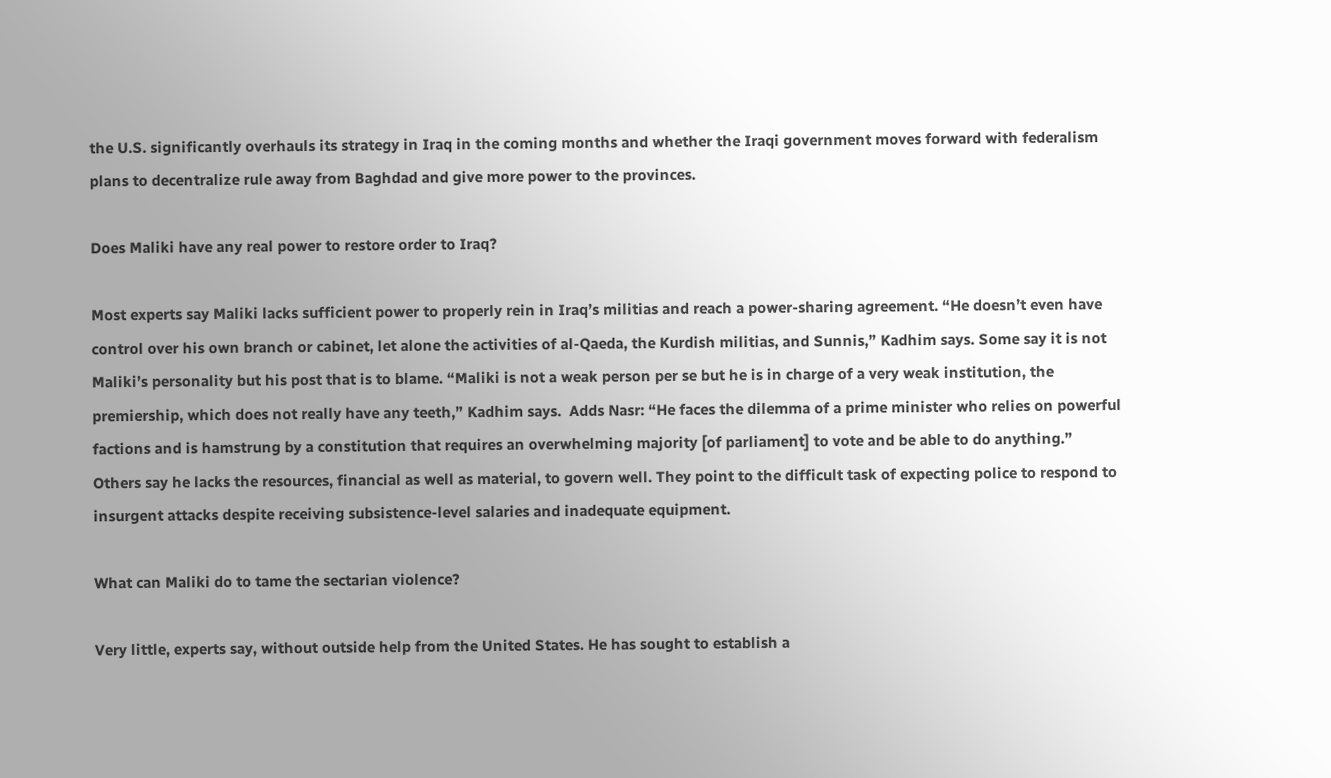the U.S. significantly overhauls its strategy in Iraq in the coming months and whether the Iraqi government moves forward with federalism plans to decentralize rule away from Baghdad and give more power to the provinces.

Does Maliki have any real power to restore order to Iraq?

Most experts say Maliki lacks sufficient power to properly rein in Iraq’s militias and reach a power-sharing agreement. “He doesn’t even have control over his own branch or cabinet, let alone the activities of al-Qaeda, the Kurdish militias, and Sunnis,” Kadhim says. Some say it is not Maliki’s personality but his post that is to blame. “Maliki is not a weak person per se but he is in charge of a very weak institution, the premiership, which does not really have any teeth,” Kadhim says.  Adds Nasr: “He faces the dilemma of a prime minister who relies on powerful factions and is hamstrung by a constitution that requires an overwhelming majority [of parliament] to vote and be able to do anything.” Others say he lacks the resources, financial as well as material, to govern well. They point to the difficult task of expecting police to respond to insurgent attacks despite receiving subsistence-level salaries and inadequate equipment.

What can Maliki do to tame the sectarian violence?

Very little, experts say, without outside help from the United States. He has sought to establish a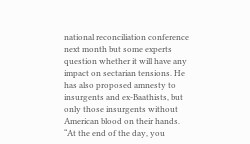national reconciliation conference next month but some experts question whether it will have any impact on sectarian tensions. He has also proposed amnesty to insurgents and ex-Baathists, but only those insurgents without American blood on their hands. “At the end of the day, you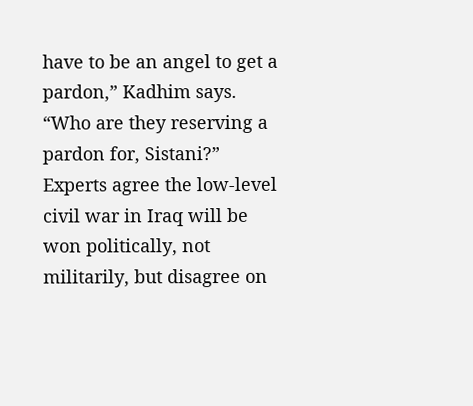have to be an angel to get a pardon,” Kadhim says. “Who are they reserving a pardon for, Sistani?” Experts agree the low-level civil war in Iraq will be won politically, not militarily, but disagree on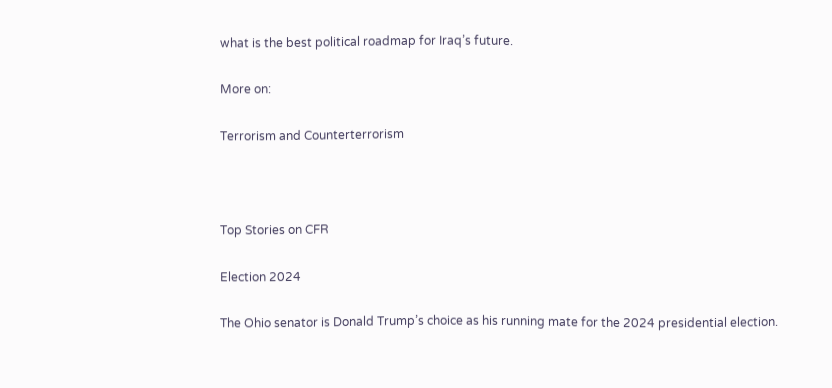what is the best political roadmap for Iraq’s future.

More on:

Terrorism and Counterterrorism



Top Stories on CFR

Election 2024

The Ohio senator is Donald Trump’s choice as his running mate for the 2024 presidential election.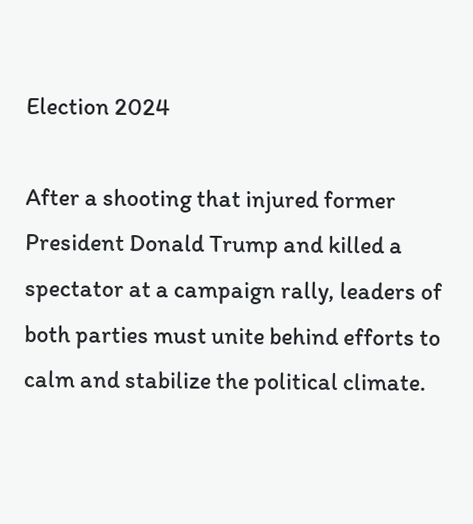Election 2024

After a shooting that injured former President Donald Trump and killed a spectator at a campaign rally, leaders of both parties must unite behind efforts to calm and stabilize the political climate.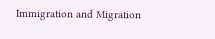Immigration and Migration